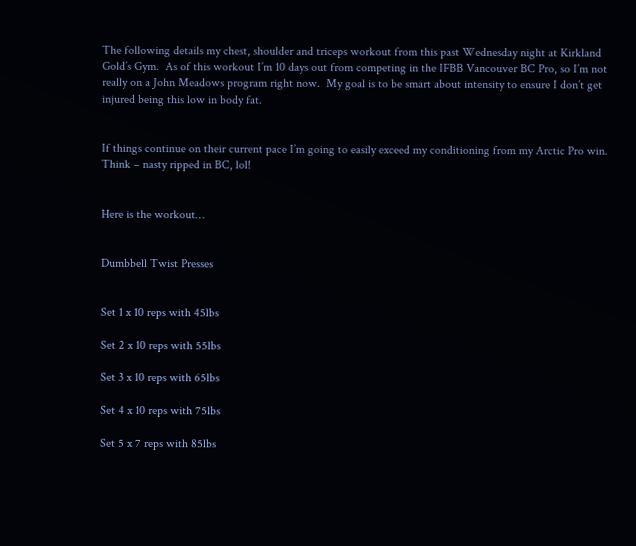The following details my chest, shoulder and triceps workout from this past Wednesday night at Kirkland Gold’s Gym.  As of this workout I’m 10 days out from competing in the IFBB Vancouver BC Pro, so I’m not really on a John Meadows program right now.  My goal is to be smart about intensity to ensure I don’t get injured being this low in body fat.


If things continue on their current pace I’m going to easily exceed my conditioning from my Arctic Pro win.  Think – nasty ripped in BC, lol!


Here is the workout…


Dumbbell Twist Presses


Set 1 x 10 reps with 45lbs

Set 2 x 10 reps with 55lbs

Set 3 x 10 reps with 65lbs

Set 4 x 10 reps with 75lbs

Set 5 x 7 reps with 85lbs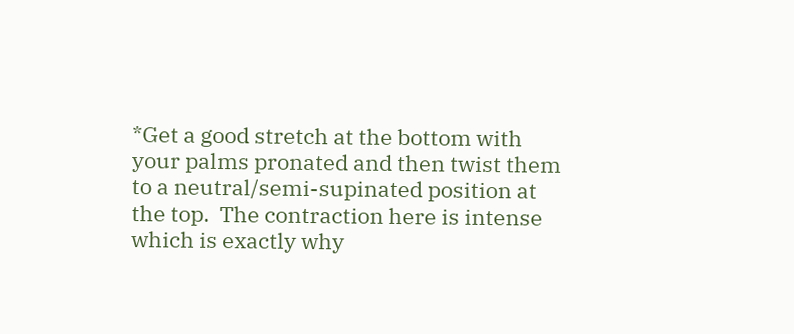*Get a good stretch at the bottom with your palms pronated and then twist them to a neutral/semi-supinated position at the top.  The contraction here is intense which is exactly why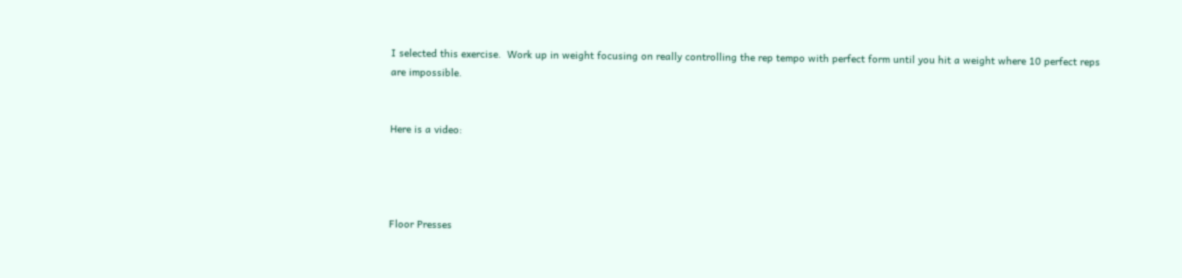I selected this exercise.  Work up in weight focusing on really controlling the rep tempo with perfect form until you hit a weight where 10 perfect reps are impossible.


Here is a video:




Floor Presses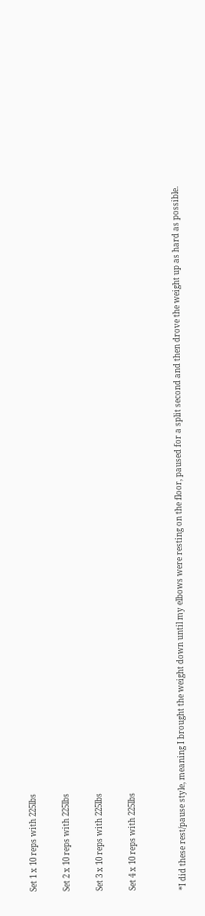Set 1 x 10 reps with 225lbs

Set 2 x 10 reps with 225lbs

Set 3 x 10 reps with 225lbs

Set 4 x 10 reps with 225lbs


*I did these rest/pause style, meaning I brought the weight down until my elbows were resting on the floor, paused for a split second and then drove the weight up as hard as possible.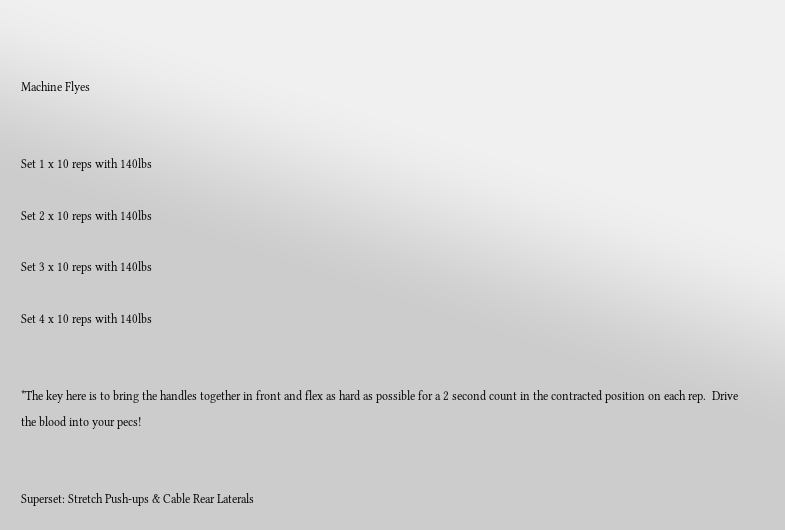Machine Flyes


Set 1 x 10 reps with 140lbs

Set 2 x 10 reps with 140lbs

Set 3 x 10 reps with 140lbs

Set 4 x 10 reps with 140lbs


*The key here is to bring the handles together in front and flex as hard as possible for a 2 second count in the contracted position on each rep.  Drive the blood into your pecs!


Superset: Stretch Push-ups & Cable Rear Laterals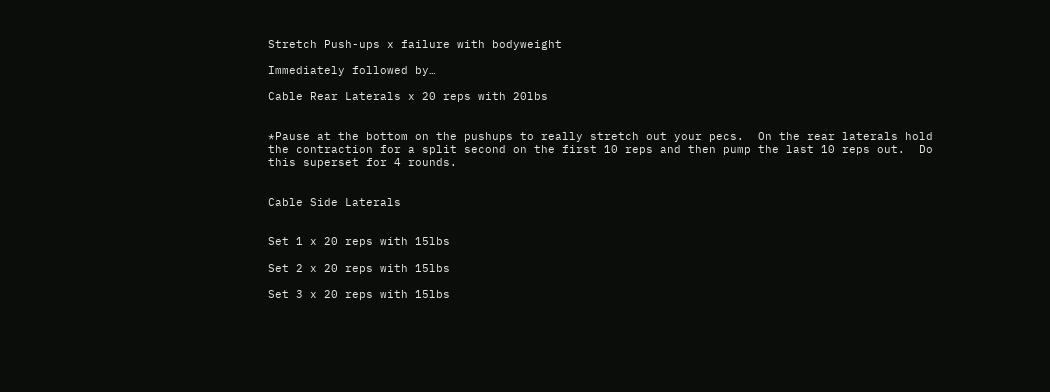Stretch Push-ups x failure with bodyweight

Immediately followed by…

Cable Rear Laterals x 20 reps with 20lbs


*Pause at the bottom on the pushups to really stretch out your pecs.  On the rear laterals hold the contraction for a split second on the first 10 reps and then pump the last 10 reps out.  Do this superset for 4 rounds.


Cable Side Laterals


Set 1 x 20 reps with 15lbs

Set 2 x 20 reps with 15lbs

Set 3 x 20 reps with 15lbs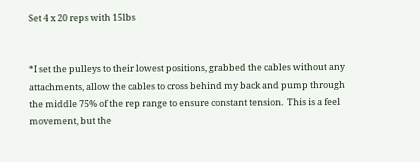Set 4 x 20 reps with 15lbs


*I set the pulleys to their lowest positions, grabbed the cables without any attachments, allow the cables to cross behind my back and pump through the middle 75% of the rep range to ensure constant tension.  This is a feel movement, but the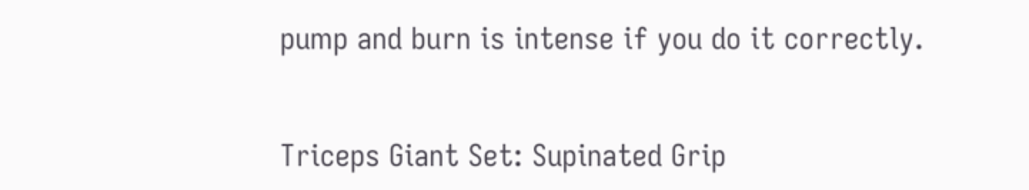pump and burn is intense if you do it correctly.


Triceps Giant Set: Supinated Grip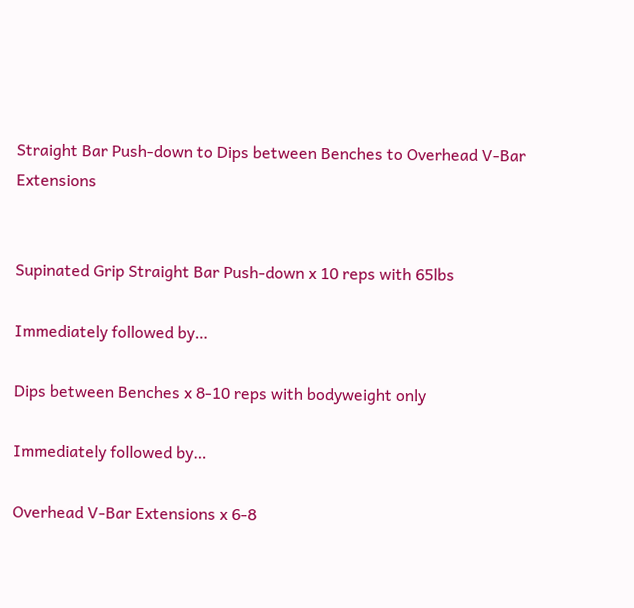Straight Bar Push-down to Dips between Benches to Overhead V-Bar Extensions


Supinated Grip Straight Bar Push-down x 10 reps with 65lbs

Immediately followed by…

Dips between Benches x 8-10 reps with bodyweight only

Immediately followed by…

Overhead V-Bar Extensions x 6-8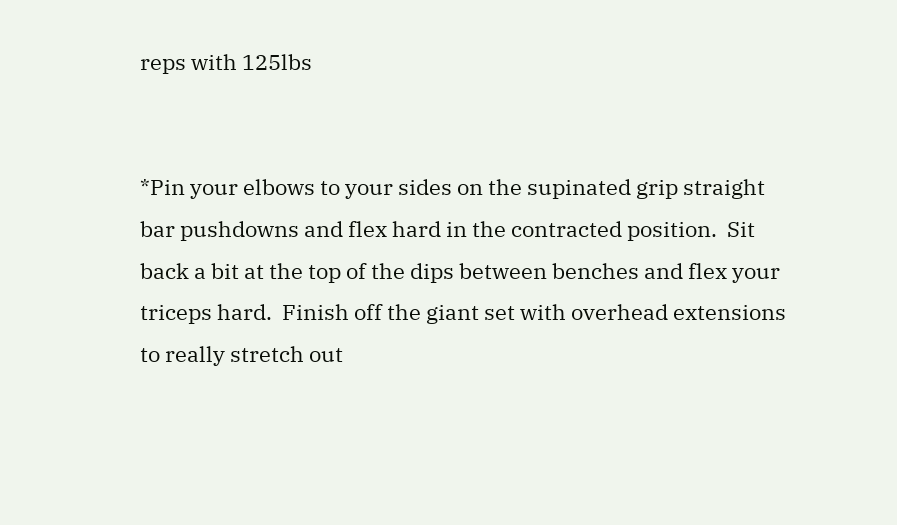reps with 125lbs


*Pin your elbows to your sides on the supinated grip straight bar pushdowns and flex hard in the contracted position.  Sit back a bit at the top of the dips between benches and flex your triceps hard.  Finish off the giant set with overhead extensions to really stretch out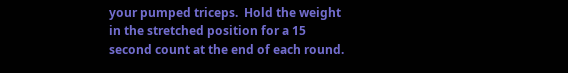your pumped triceps.  Hold the weight in the stretched position for a 15 second count at the end of each round.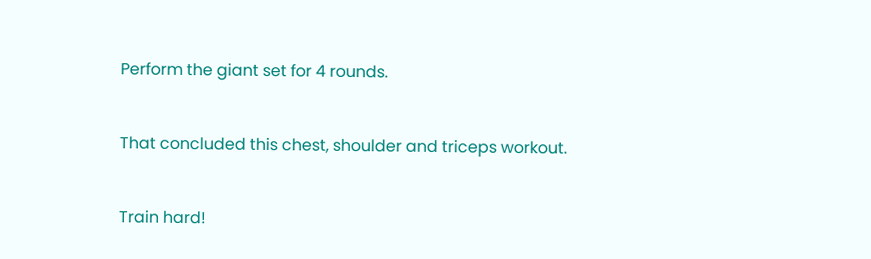Perform the giant set for 4 rounds.


That concluded this chest, shoulder and triceps workout.


Train hard!